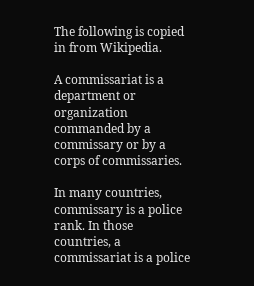The following is copied in from Wikipedia.

A commissariat is a department or organization commanded by a commissary or by a corps of commissaries.

In many countries, commissary is a police rank. In those countries, a commissariat is a police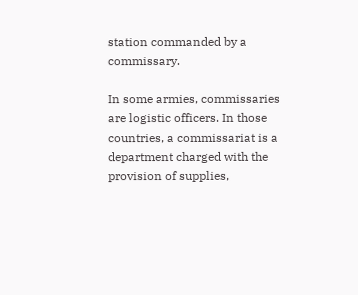station commanded by a commissary.

In some armies, commissaries are logistic officers. In those countries, a commissariat is a department charged with the provision of supplies,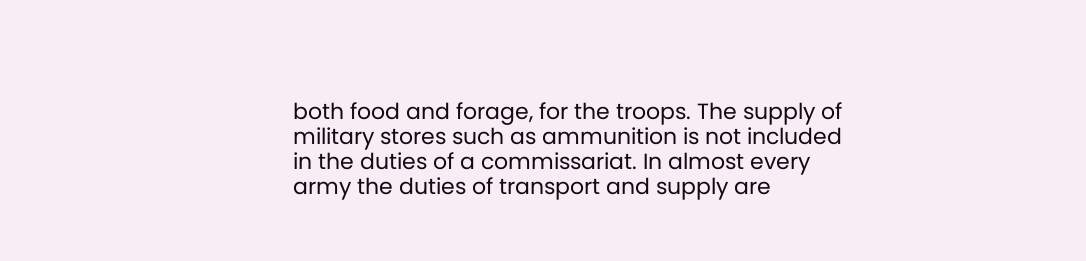both food and forage, for the troops. The supply of military stores such as ammunition is not included in the duties of a commissariat. In almost every army the duties of transport and supply are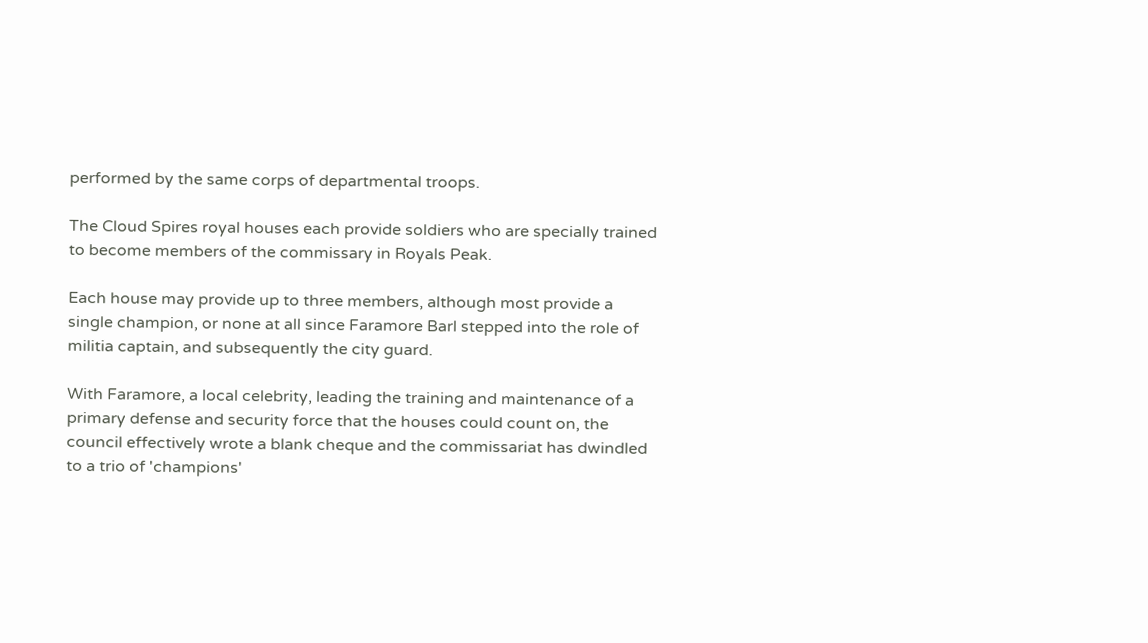performed by the same corps of departmental troops.

The Cloud Spires royal houses each provide soldiers who are specially trained to become members of the commissary in Royals Peak.

Each house may provide up to three members, although most provide a single champion, or none at all since Faramore Barl stepped into the role of militia captain, and subsequently the city guard.

With Faramore, a local celebrity, leading the training and maintenance of a primary defense and security force that the houses could count on, the council effectively wrote a blank cheque and the commissariat has dwindled to a trio of 'champions'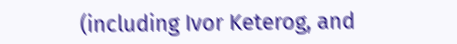(including Ivor Keterog, and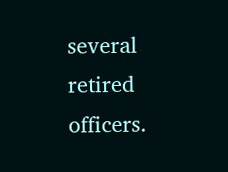several retired officers.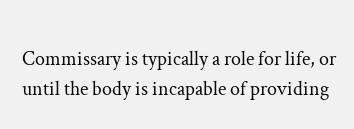Commissary is typically a role for life, or until the body is incapable of providing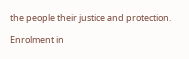the people their justice and protection.

Enrolment in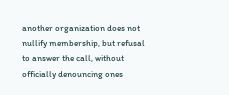another organization does not nullify membership, but refusal to answer the call, without officially denouncing ones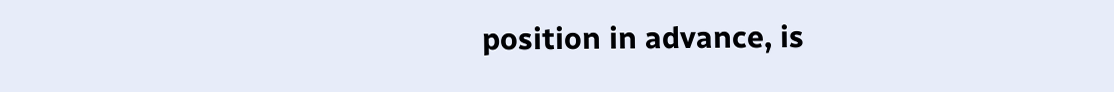position in advance, is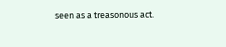seen as a treasonous act.